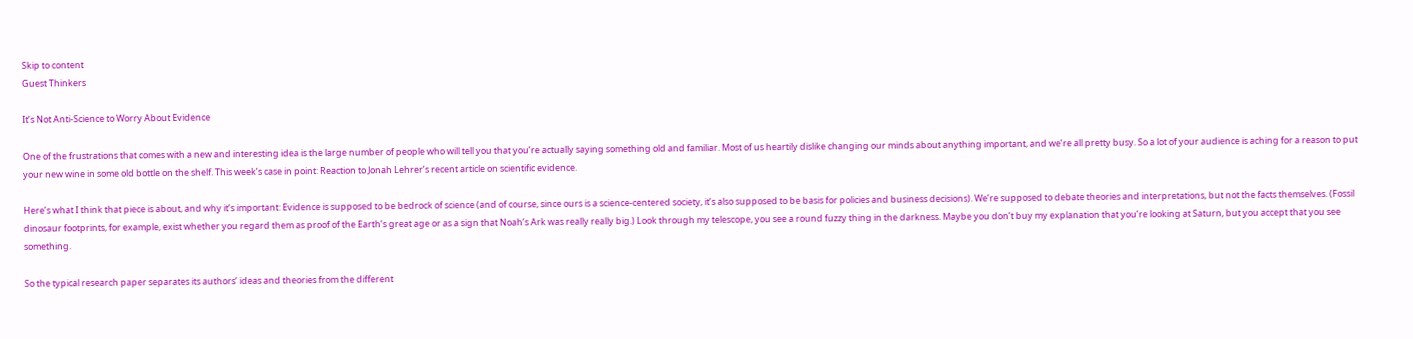Skip to content
Guest Thinkers

It’s Not Anti-Science to Worry About Evidence

One of the frustrations that comes with a new and interesting idea is the large number of people who will tell you that you’re actually saying something old and familiar. Most of us heartily dislike changing our minds about anything important, and we’re all pretty busy. So a lot of your audience is aching for a reason to put your new wine in some old bottle on the shelf. This week’s case in point: Reaction to Jonah Lehrer’s recent article on scientific evidence.

Here’s what I think that piece is about, and why it’s important: Evidence is supposed to be bedrock of science (and of course, since ours is a science-centered society, it’s also supposed to be basis for policies and business decisions). We’re supposed to debate theories and interpretations, but not the facts themselves. (Fossil dinosaur footprints, for example, exist whether you regard them as proof of the Earth’s great age or as a sign that Noah’s Ark was really really big.) Look through my telescope, you see a round fuzzy thing in the darkness. Maybe you don’t buy my explanation that you’re looking at Saturn, but you accept that you see something.

So the typical research paper separates its authors’ ideas and theories from the different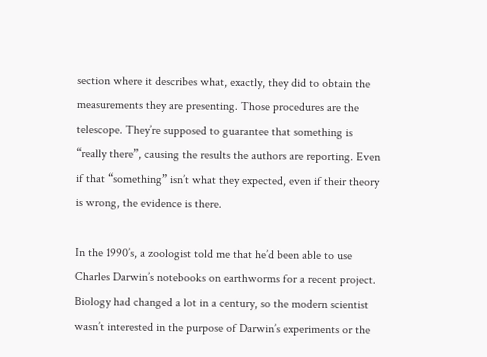section where it describes what, exactly, they did to obtain the measurements they are presenting. Those procedures are the telescope. They’re supposed to guarantee that something is “really there”, causing the results the authors are reporting. Even if that “something” isn’t what they expected, even if their theory is wrong, the evidence is there.

In the 1990’s, a zoologist told me that he’d been able to use Charles Darwin’s notebooks on earthworms for a recent project. Biology had changed a lot in a century, so the modern scientist wasn’t interested in the purpose of Darwin’s experiments or the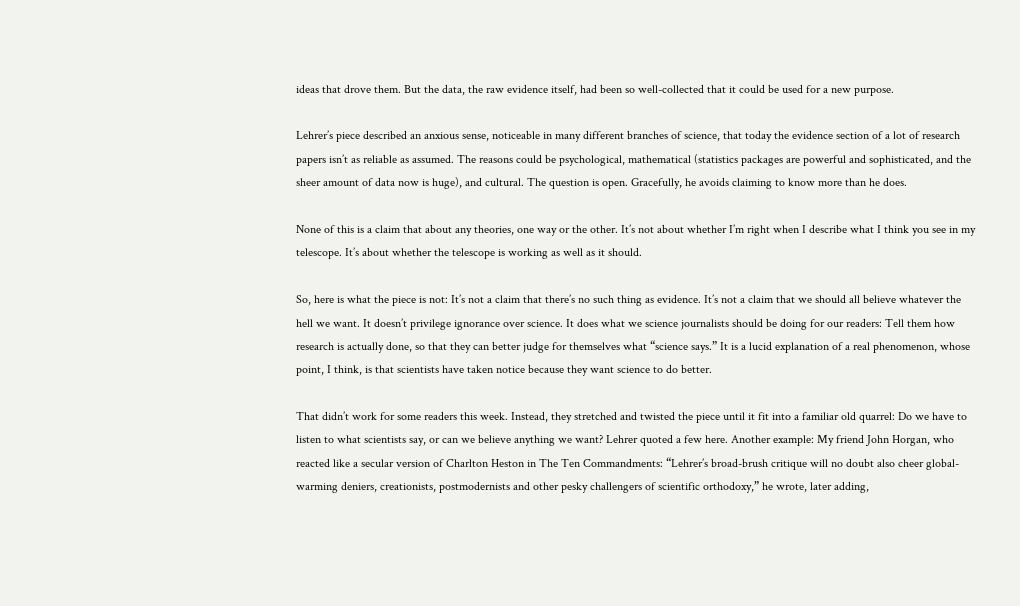ideas that drove them. But the data, the raw evidence itself, had been so well-collected that it could be used for a new purpose.

Lehrer’s piece described an anxious sense, noticeable in many different branches of science, that today the evidence section of a lot of research papers isn’t as reliable as assumed. The reasons could be psychological, mathematical (statistics packages are powerful and sophisticated, and the sheer amount of data now is huge), and cultural. The question is open. Gracefully, he avoids claiming to know more than he does.

None of this is a claim that about any theories, one way or the other. It’s not about whether I’m right when I describe what I think you see in my telescope. It’s about whether the telescope is working as well as it should.

So, here is what the piece is not: It’s not a claim that there’s no such thing as evidence. It’s not a claim that we should all believe whatever the hell we want. It doesn’t privilege ignorance over science. It does what we science journalists should be doing for our readers: Tell them how research is actually done, so that they can better judge for themselves what “science says.” It is a lucid explanation of a real phenomenon, whose point, I think, is that scientists have taken notice because they want science to do better.

That didn’t work for some readers this week. Instead, they stretched and twisted the piece until it fit into a familiar old quarrel: Do we have to listen to what scientists say, or can we believe anything we want? Lehrer quoted a few here. Another example: My friend John Horgan, who reacted like a secular version of Charlton Heston in The Ten Commandments: “Lehrer’s broad-brush critique will no doubt also cheer global-warming deniers, creationists, postmodernists and other pesky challengers of scientific orthodoxy,” he wrote, later adding,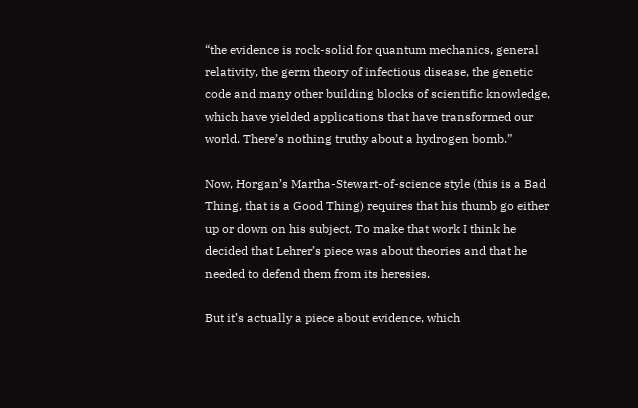“the evidence is rock-solid for quantum mechanics, general relativity, the germ theory of infectious disease, the genetic code and many other building blocks of scientific knowledge, which have yielded applications that have transformed our world. There’s nothing truthy about a hydrogen bomb.”

Now, Horgan’s Martha-Stewart-of-science style (this is a Bad Thing, that is a Good Thing) requires that his thumb go either up or down on his subject. To make that work I think he decided that Lehrer’s piece was about theories and that he needed to defend them from its heresies.

But it’s actually a piece about evidence, which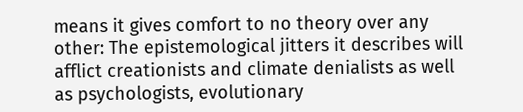means it gives comfort to no theory over any other: The epistemological jitters it describes will afflict creationists and climate denialists as well as psychologists, evolutionary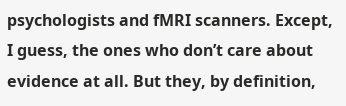psychologists and fMRI scanners. Except, I guess, the ones who don’t care about evidence at all. But they, by definition,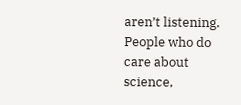aren’t listening. People who do care about science,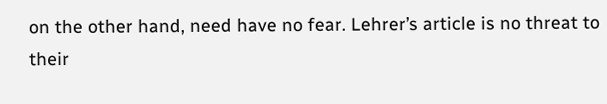on the other hand, need have no fear. Lehrer’s article is no threat to their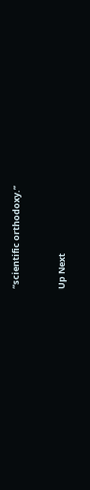“scientific orthodoxy.”


Up Next